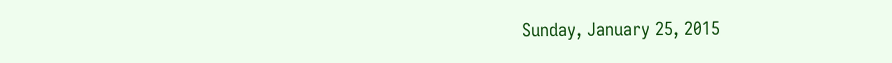Sunday, January 25, 2015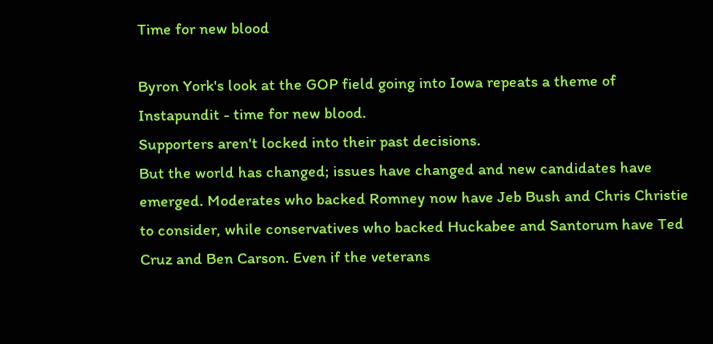Time for new blood

Byron York's look at the GOP field going into Iowa repeats a theme of Instapundit - time for new blood.
Supporters aren't locked into their past decisions.
But the world has changed; issues have changed and new candidates have emerged. Moderates who backed Romney now have Jeb Bush and Chris Christie to consider, while conservatives who backed Huckabee and Santorum have Ted Cruz and Ben Carson. Even if the veterans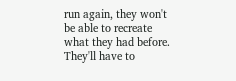run again, they won't be able to recreate what they had before. They'll have to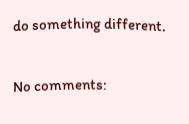do something different.

No comments: